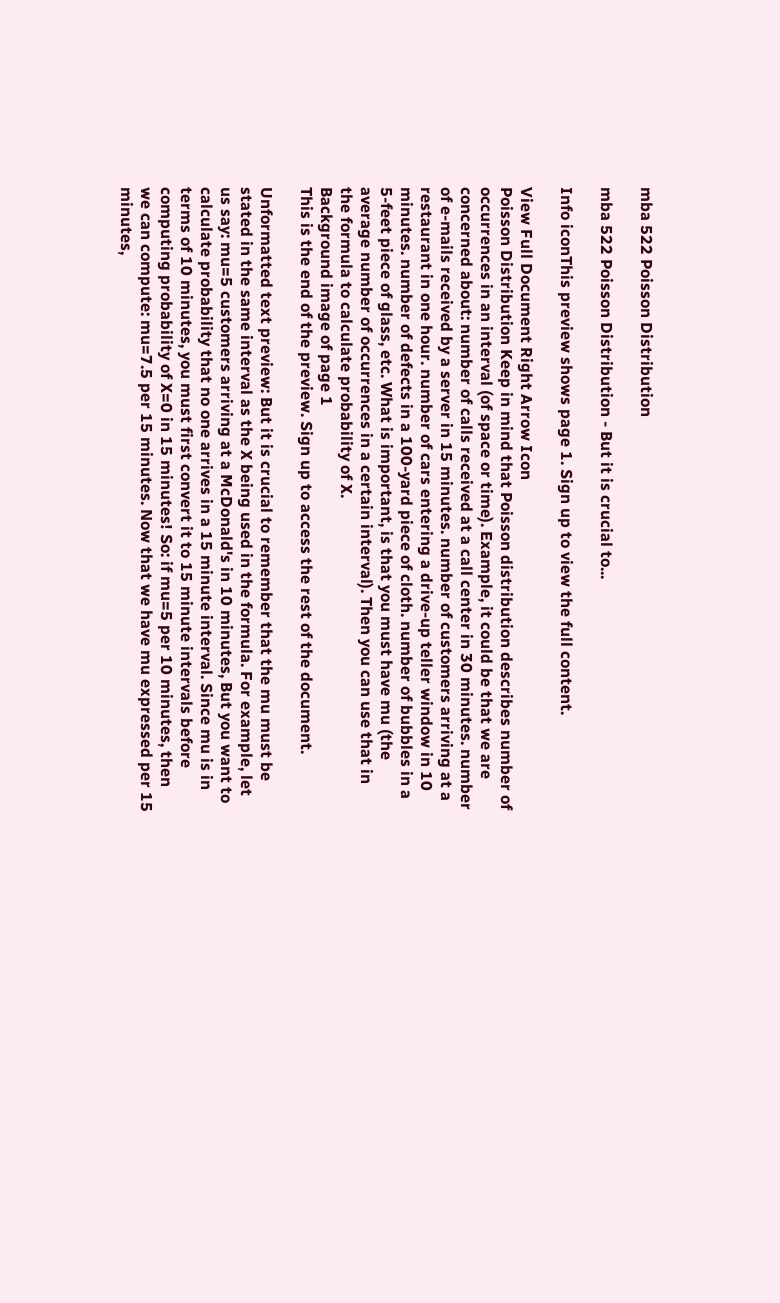mba 522 Poisson Distribution

mba 522 Poisson Distribution - But it is crucial to...

Info iconThis preview shows page 1. Sign up to view the full content.

View Full Document Right Arrow Icon
Poisson Distribution Keep in mind that Poisson distribution describes number of occurrences in an interval (of space or time). Example, it could be that we are concerned about: number of calls received at a call center in 30 minutes. number of e-mails received by a server in 15 minutes. number of customers arriving at a restaurant in one hour. number of cars entering a drive-up teller window in 10 minutes. number of defects in a 100-yard piece of cloth. number of bubbles in a 5-feet piece of glass, etc. What is important, is that you must have mu (the average number of occurrences in a certain interval). Then you can use that in the formula to calculate probability of X.
Background image of page 1
This is the end of the preview. Sign up to access the rest of the document.

Unformatted text preview: But it is crucial to remember that the mu must be stated in the same interval as the X being used in the formula. For example, let us say: mu=5 customers arriving at a McDonald's in 10 minutes, But you want to calculate probability that no one arrives in a 15 minute interval. Since mu is in terms of 10 minutes, you must first convert it to 15 minute intervals before computing probability of X=0 in 15 minutes! So: if mu=5 per 10 minutes, then we can compute: mu=7.5 per 15 minutes. Now that we have mu expressed per 15 minutes,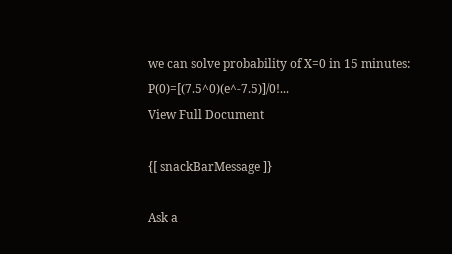we can solve probability of X=0 in 15 minutes: P(0)=[(7.5^0)(e^-7.5)]/0!...
View Full Document

{[ snackBarMessage ]}

Ask a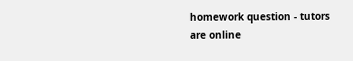homework question - tutors are online